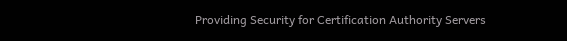Providing Security for Certification Authority Servers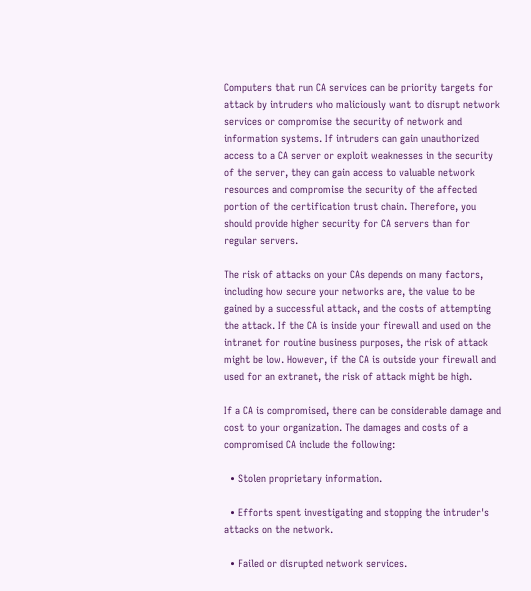Computers that run CA services can be priority targets for attack by intruders who maliciously want to disrupt network services or compromise the security of network and information systems. If intruders can gain unauthorized access to a CA server or exploit weaknesses in the security of the server, they can gain access to valuable network resources and compromise the security of the affected portion of the certification trust chain. Therefore, you should provide higher security for CA servers than for regular servers.

The risk of attacks on your CAs depends on many factors, including how secure your networks are, the value to be gained by a successful attack, and the costs of attempting the attack. If the CA is inside your firewall and used on the intranet for routine business purposes, the risk of attack might be low. However, if the CA is outside your firewall and used for an extranet, the risk of attack might be high.

If a CA is compromised, there can be considerable damage and cost to your organization. The damages and costs of a compromised CA include the following:

  • Stolen proprietary information.

  • Efforts spent investigating and stopping the intruder's attacks on the network.

  • Failed or disrupted network services.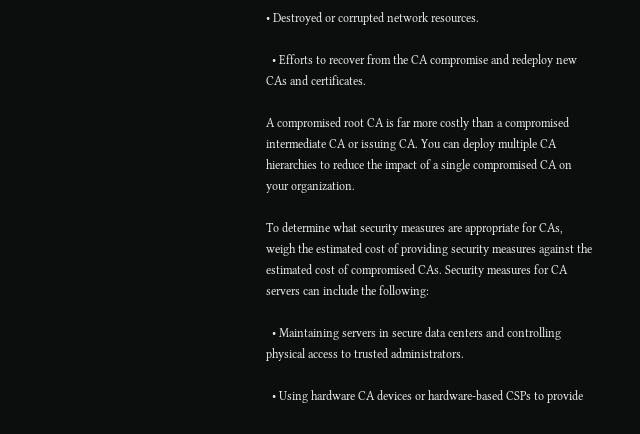• Destroyed or corrupted network resources.

  • Efforts to recover from the CA compromise and redeploy new CAs and certificates.

A compromised root CA is far more costly than a compromised intermediate CA or issuing CA. You can deploy multiple CA hierarchies to reduce the impact of a single compromised CA on your organization.

To determine what security measures are appropriate for CAs, weigh the estimated cost of providing security measures against the estimated cost of compromised CAs. Security measures for CA servers can include the following:

  • Maintaining servers in secure data centers and controlling physical access to trusted administrators.

  • Using hardware CA devices or hardware-based CSPs to provide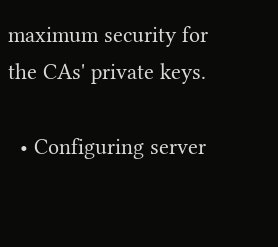maximum security for the CAs' private keys.

  • Configuring server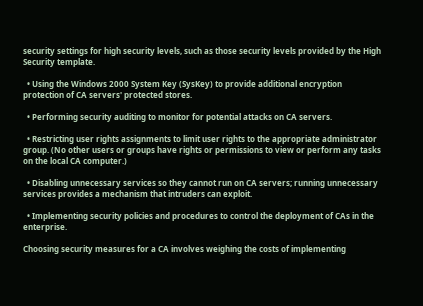security settings for high security levels, such as those security levels provided by the High Security template.

  • Using the Windows 2000 System Key (SysKey) to provide additional encryption protection of CA servers' protected stores.

  • Performing security auditing to monitor for potential attacks on CA servers.

  • Restricting user rights assignments to limit user rights to the appropriate administrator group. (No other users or groups have rights or permissions to view or perform any tasks on the local CA computer.)

  • Disabling unnecessary services so they cannot run on CA servers; running unnecessary services provides a mechanism that intruders can exploit.

  • Implementing security policies and procedures to control the deployment of CAs in the enterprise.

Choosing security measures for a CA involves weighing the costs of implementing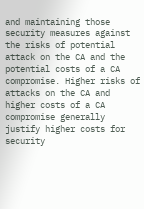and maintaining those security measures against the risks of potential attack on the CA and the potential costs of a CA compromise. Higher risks of attacks on the CA and higher costs of a CA compromise generally justify higher costs for security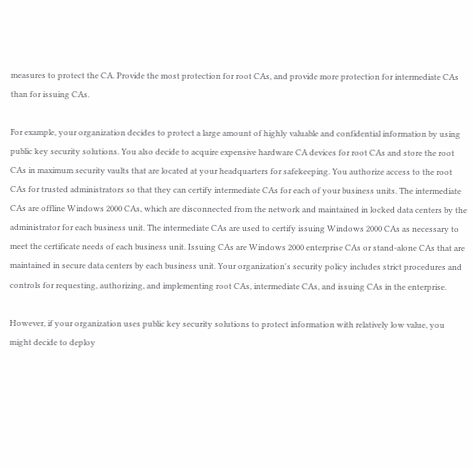measures to protect the CA. Provide the most protection for root CAs, and provide more protection for intermediate CAs than for issuing CAs.

For example, your organization decides to protect a large amount of highly valuable and confidential information by using public key security solutions. You also decide to acquire expensive hardware CA devices for root CAs and store the root CAs in maximum security vaults that are located at your headquarters for safekeeping. You authorize access to the root CAs for trusted administrators so that they can certify intermediate CAs for each of your business units. The intermediate CAs are offline Windows 2000 CAs, which are disconnected from the network and maintained in locked data centers by the administrator for each business unit. The intermediate CAs are used to certify issuing Windows 2000 CAs as necessary to meet the certificate needs of each business unit. Issuing CAs are Windows 2000 enterprise CAs or stand-alone CAs that are maintained in secure data centers by each business unit. Your organization's security policy includes strict procedures and controls for requesting, authorizing, and implementing root CAs, intermediate CAs, and issuing CAs in the enterprise.

However, if your organization uses public key security solutions to protect information with relatively low value, you might decide to deploy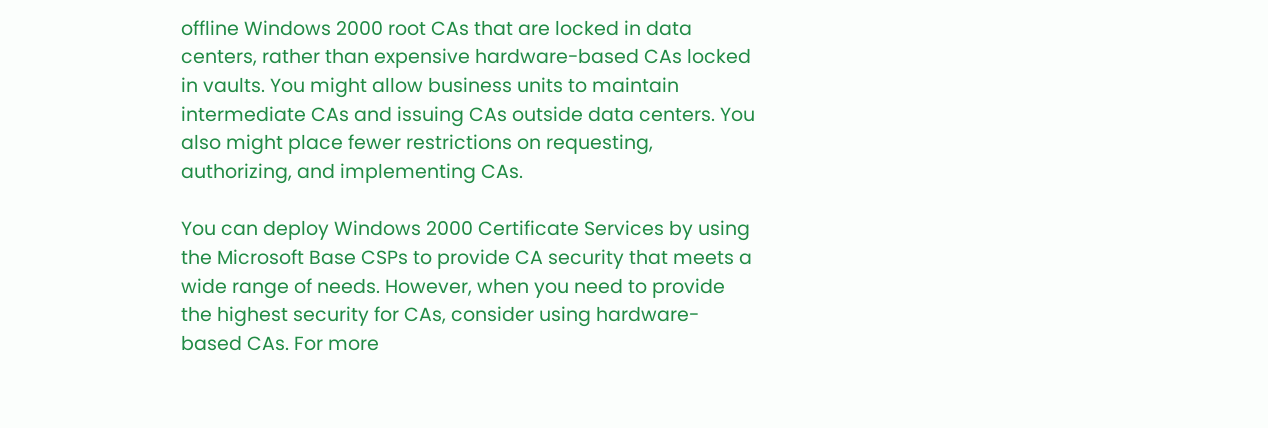offline Windows 2000 root CAs that are locked in data centers, rather than expensive hardware-based CAs locked in vaults. You might allow business units to maintain intermediate CAs and issuing CAs outside data centers. You also might place fewer restrictions on requesting, authorizing, and implementing CAs.

You can deploy Windows 2000 Certificate Services by using the Microsoft Base CSPs to provide CA security that meets a wide range of needs. However, when you need to provide the highest security for CAs, consider using hardware-based CAs. For more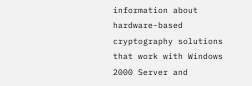information about hardware-based cryptography solutions that work with Windows 2000 Server and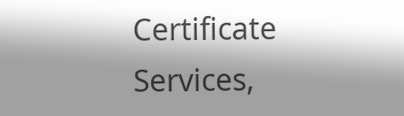Certificate Services,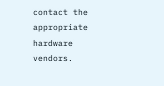contact the appropriate hardware vendors.